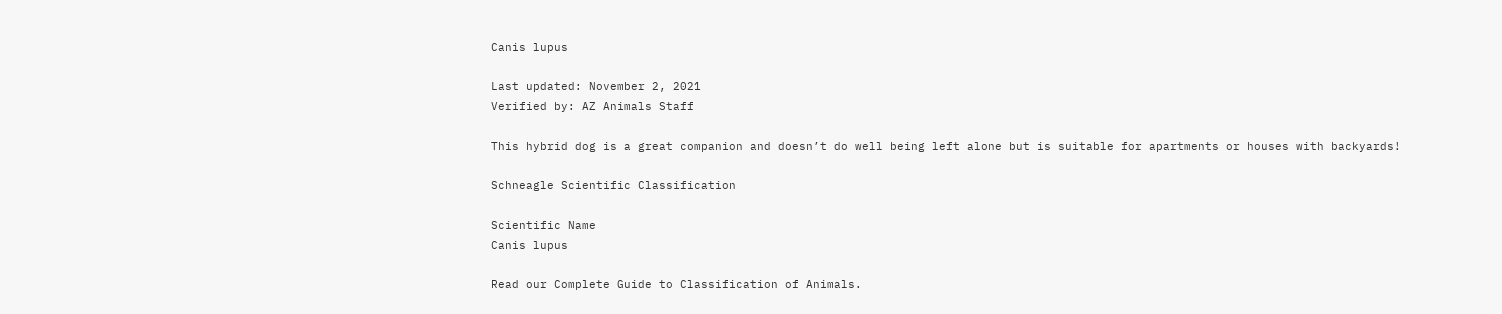Canis lupus

Last updated: November 2, 2021
Verified by: AZ Animals Staff

This hybrid dog is a great companion and doesn’t do well being left alone but is suitable for apartments or houses with backyards!

Schneagle Scientific Classification

Scientific Name
Canis lupus

Read our Complete Guide to Classification of Animals.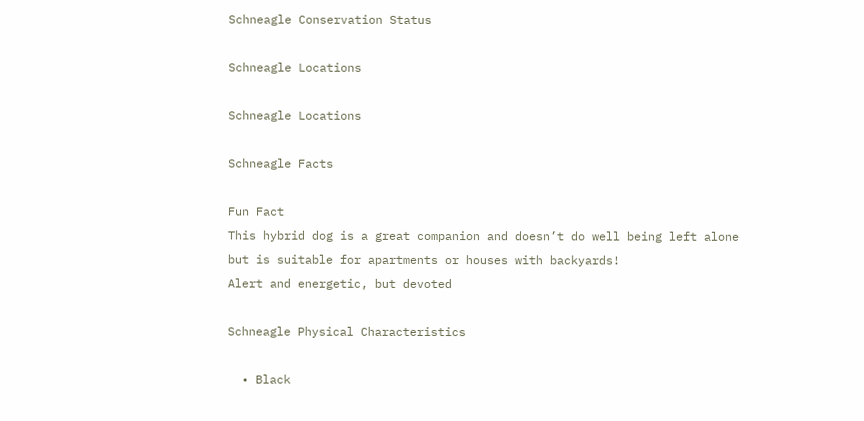Schneagle Conservation Status

Schneagle Locations

Schneagle Locations

Schneagle Facts

Fun Fact
This hybrid dog is a great companion and doesn’t do well being left alone but is suitable for apartments or houses with backyards!
Alert and energetic, but devoted

Schneagle Physical Characteristics

  • Black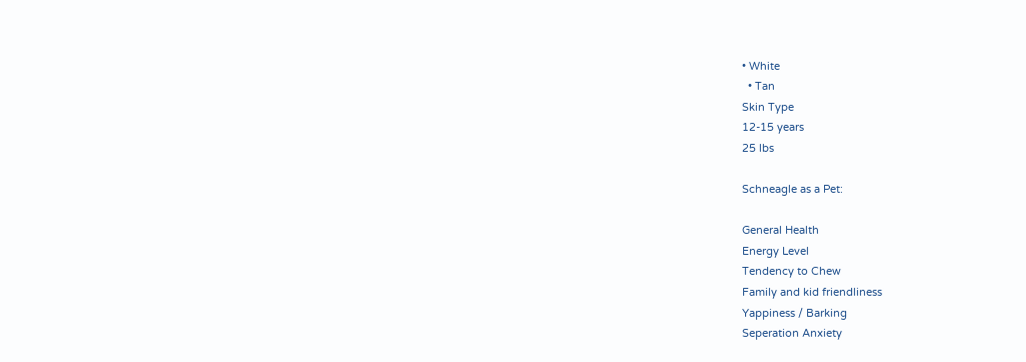• White
  • Tan
Skin Type
12-15 years
25 lbs

Schneagle as a Pet:

General Health
Energy Level
Tendency to Chew
Family and kid friendliness
Yappiness / Barking
Seperation Anxiety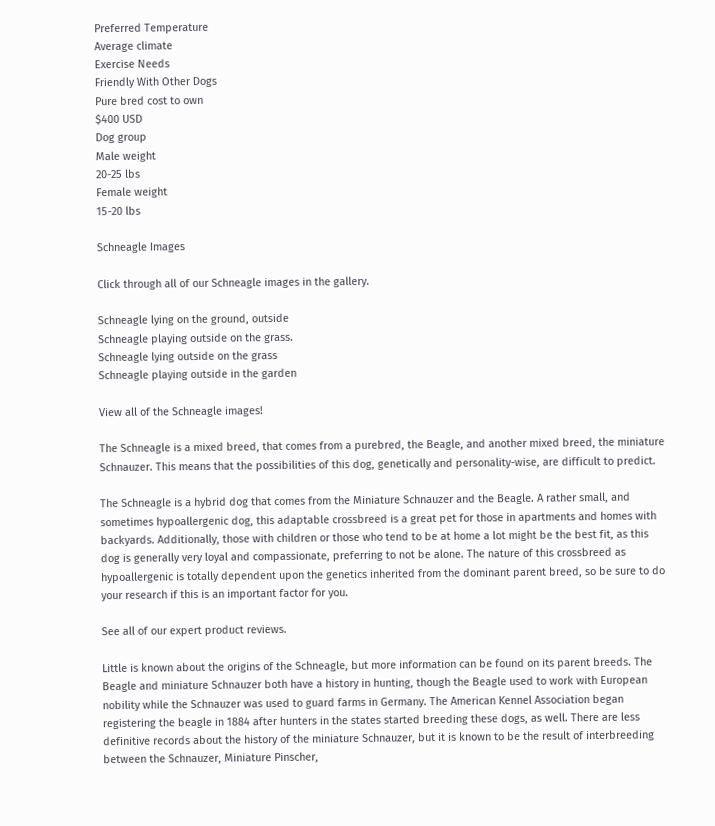Preferred Temperature
Average climate
Exercise Needs
Friendly With Other Dogs
Pure bred cost to own
$400 USD
Dog group
Male weight
20-25 lbs
Female weight
15-20 lbs

Schneagle Images

Click through all of our Schneagle images in the gallery.

Schneagle lying on the ground, outside
Schneagle playing outside on the grass.
Schneagle lying outside on the grass
Schneagle playing outside in the garden

View all of the Schneagle images!

The Schneagle is a mixed breed, that comes from a purebred, the Beagle, and another mixed breed, the miniature Schnauzer. This means that the possibilities of this dog, genetically and personality-wise, are difficult to predict.

The Schneagle is a hybrid dog that comes from the Miniature Schnauzer and the Beagle. A rather small, and sometimes hypoallergenic dog, this adaptable crossbreed is a great pet for those in apartments and homes with backyards. Additionally, those with children or those who tend to be at home a lot might be the best fit, as this dog is generally very loyal and compassionate, preferring to not be alone. The nature of this crossbreed as hypoallergenic is totally dependent upon the genetics inherited from the dominant parent breed, so be sure to do your research if this is an important factor for you.

See all of our expert product reviews.

Little is known about the origins of the Schneagle, but more information can be found on its parent breeds. The Beagle and miniature Schnauzer both have a history in hunting, though the Beagle used to work with European nobility while the Schnauzer was used to guard farms in Germany. The American Kennel Association began registering the beagle in 1884 after hunters in the states started breeding these dogs, as well. There are less definitive records about the history of the miniature Schnauzer, but it is known to be the result of interbreeding between the Schnauzer, Miniature Pinscher,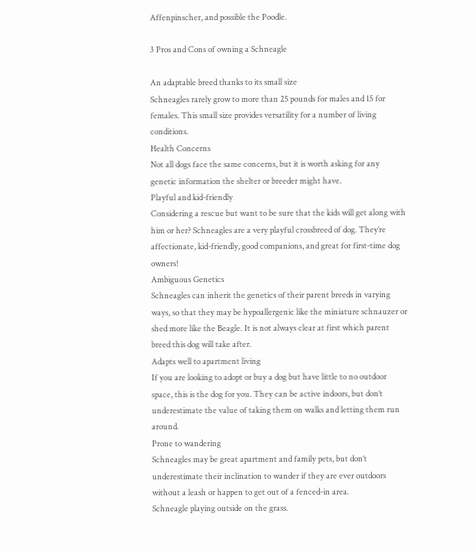Affenpinscher, and possible the Poodle.

3 Pros and Cons of owning a Schneagle

An adaptable breed thanks to its small size
Schneagles rarely grow to more than 25 pounds for males and 15 for females. This small size provides versatility for a number of living conditions.
Health Concerns
Not all dogs face the same concerns, but it is worth asking for any genetic information the shelter or breeder might have.
Playful and kid-friendly
Considering a rescue but want to be sure that the kids will get along with him or her? Schneagles are a very playful crossbreed of dog. They’re affectionate, kid-friendly, good companions, and great for first-time dog owners!
Ambiguous Genetics
Schneagles can inherit the genetics of their parent breeds in varying ways, so that they may be hypoallergenic like the miniature schnauzer or shed more like the Beagle. It is not always clear at first which parent breed this dog will take after.
Adapts well to apartment living
If you are looking to adopt or buy a dog but have little to no outdoor space, this is the dog for you. They can be active indoors, but don’t underestimate the value of taking them on walks and letting them run around.
Prone to wandering
Schneagles may be great apartment and family pets, but don’t underestimate their inclination to wander if they are ever outdoors without a leash or happen to get out of a fenced-in area.
Schneagle playing outside on the grass.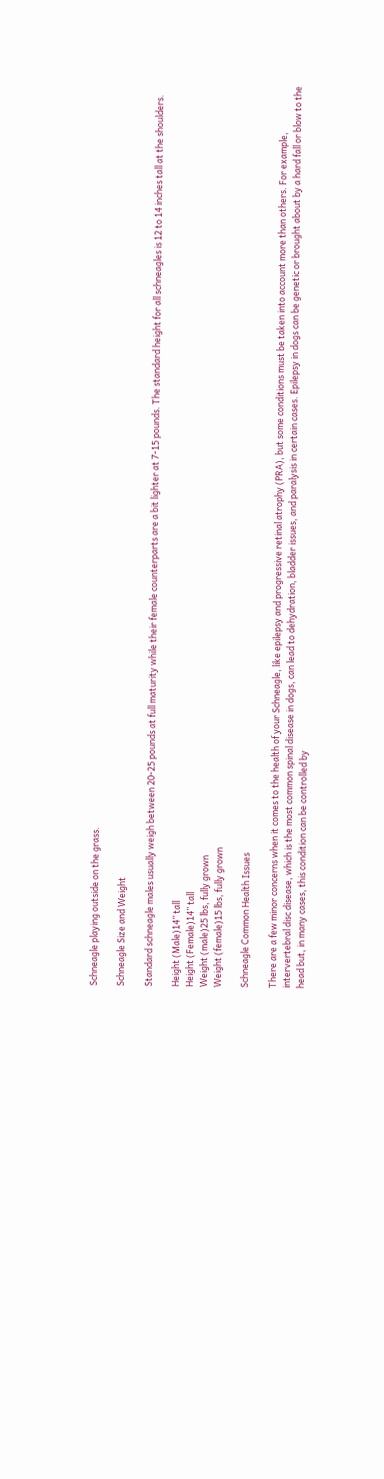Schneagle playing outside on the grass.

Schneagle Size and Weight

Standard schneagle males usually weigh between 20-25 pounds at full maturity while their female counterparts are a bit lighter at 7-15 pounds. The standard height for all schneagles is 12 to 14 inches tall at the shoulders.

Height (Male)14’’ tall
Height (Female)14’’ tall
Weight (male)25 lbs, fully grown
Weight (female)15 lbs, fully grown

Schneagle Common Health Issues

There are a few minor concerns when it comes to the health of your Schneagle, like epilepsy and progressive retinal atrophy (PRA), but some conditions must be taken into account more than others. For example, intervertebral disc disease, which is the most common spinal disease in dogs, can lead to dehydration, bladder issues, and paralysis in certain cases. Epilepsy in dogs can be genetic or brought about by a hard fall or blow to the head but, in many cases, this condition can be controlled by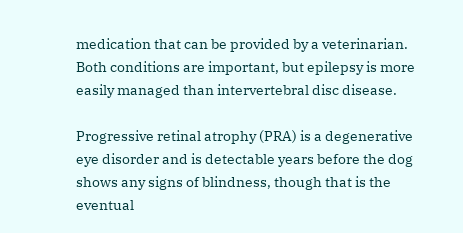medication that can be provided by a veterinarian. Both conditions are important, but epilepsy is more easily managed than intervertebral disc disease.

Progressive retinal atrophy (PRA) is a degenerative eye disorder and is detectable years before the dog shows any signs of blindness, though that is the eventual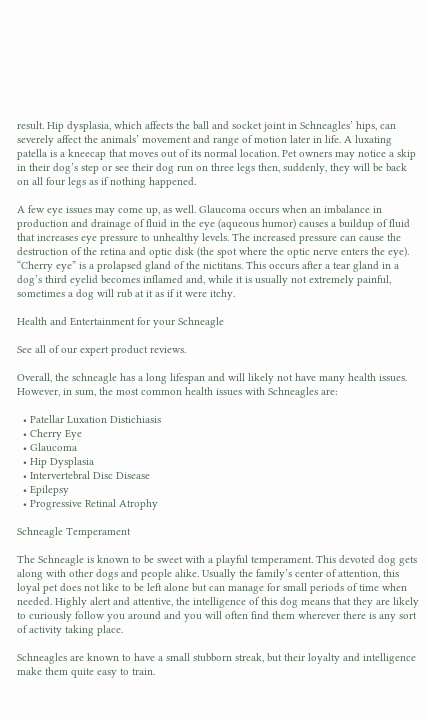result. Hip dysplasia, which affects the ball and socket joint in Schneagles’ hips, can severely affect the animals’ movement and range of motion later in life. A luxating patella is a kneecap that moves out of its normal location. Pet owners may notice a skip in their dog’s step or see their dog run on three legs then, suddenly, they will be back on all four legs as if nothing happened.

A few eye issues may come up, as well. Glaucoma occurs when an imbalance in production and drainage of fluid in the eye (aqueous humor) causes a buildup of fluid that increases eye pressure to unhealthy levels. The increased pressure can cause the destruction of the retina and optic disk (the spot where the optic nerve enters the eye). “Cherry eye” is a prolapsed gland of the nictitans. This occurs after a tear gland in a dog’s third eyelid becomes inflamed and, while it is usually not extremely painful, sometimes a dog will rub at it as if it were itchy.

Health and Entertainment for your Schneagle

See all of our expert product reviews.

Overall, the schneagle has a long lifespan and will likely not have many health issues. However, in sum, the most common health issues with Schneagles are:

  • Patellar Luxation Distichiasis
  • Cherry Eye
  • Glaucoma
  • Hip Dysplasia
  • Intervertebral Disc Disease
  • Epilepsy
  • Progressive Retinal Atrophy

Schneagle Temperament

The Schneagle is known to be sweet with a playful temperament. This devoted dog gets along with other dogs and people alike. Usually the family’s center of attention, this loyal pet does not like to be left alone but can manage for small periods of time when needed. Highly alert and attentive, the intelligence of this dog means that they are likely to curiously follow you around and you will often find them wherever there is any sort of activity taking place.

Schneagles are known to have a small stubborn streak, but their loyalty and intelligence make them quite easy to train.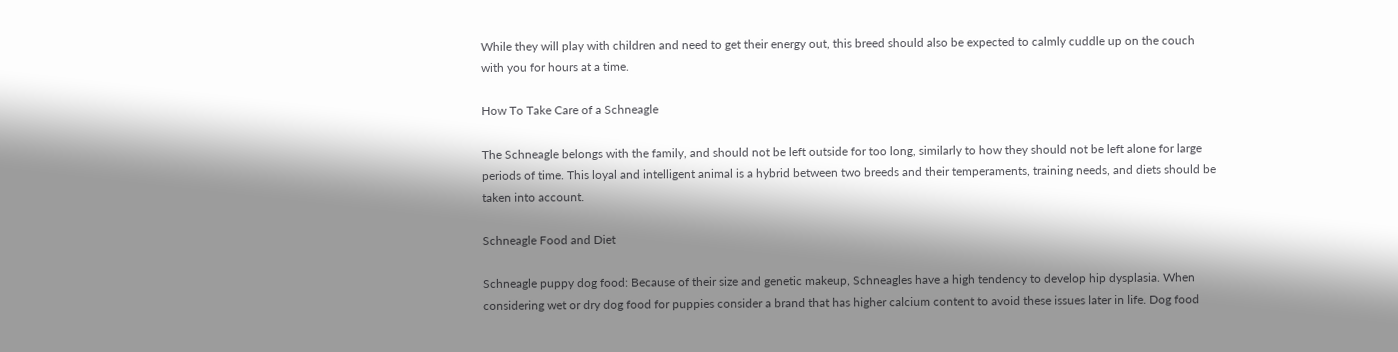While they will play with children and need to get their energy out, this breed should also be expected to calmly cuddle up on the couch with you for hours at a time.

How To Take Care of a Schneagle

The Schneagle belongs with the family, and should not be left outside for too long, similarly to how they should not be left alone for large periods of time. This loyal and intelligent animal is a hybrid between two breeds and their temperaments, training needs, and diets should be taken into account.

Schneagle Food and Diet

Schneagle puppy dog food: Because of their size and genetic makeup, Schneagles have a high tendency to develop hip dysplasia. When considering wet or dry dog food for puppies consider a brand that has higher calcium content to avoid these issues later in life. Dog food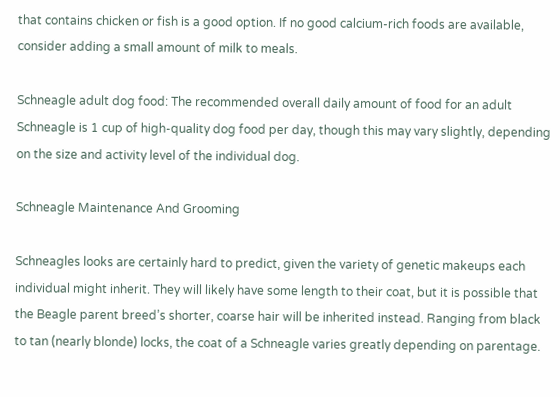that contains chicken or fish is a good option. If no good calcium-rich foods are available, consider adding a small amount of milk to meals.

Schneagle adult dog food: The recommended overall daily amount of food for an adult Schneagle is 1 cup of high-quality dog food per day, though this may vary slightly, depending on the size and activity level of the individual dog.

Schneagle Maintenance And Grooming

Schneagles looks are certainly hard to predict, given the variety of genetic makeups each individual might inherit. They will likely have some length to their coat, but it is possible that the Beagle parent breed’s shorter, coarse hair will be inherited instead. Ranging from black to tan (nearly blonde) locks, the coat of a Schneagle varies greatly depending on parentage.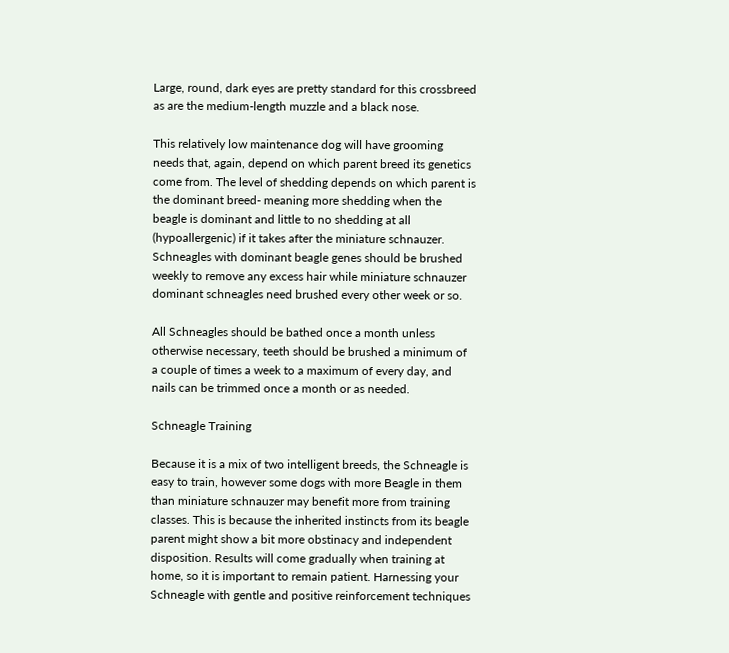Large, round, dark eyes are pretty standard for this crossbreed as are the medium-length muzzle and a black nose.

This relatively low maintenance dog will have grooming needs that, again, depend on which parent breed its genetics come from. The level of shedding depends on which parent is the dominant breed- meaning more shedding when the beagle is dominant and little to no shedding at all (hypoallergenic) if it takes after the miniature schnauzer. Schneagles with dominant beagle genes should be brushed weekly to remove any excess hair while miniature schnauzer dominant schneagles need brushed every other week or so.

All Schneagles should be bathed once a month unless otherwise necessary, teeth should be brushed a minimum of a couple of times a week to a maximum of every day, and nails can be trimmed once a month or as needed.

Schneagle Training

Because it is a mix of two intelligent breeds, the Schneagle is easy to train, however some dogs with more Beagle in them than miniature schnauzer may benefit more from training classes. This is because the inherited instincts from its beagle parent might show a bit more obstinacy and independent disposition. Results will come gradually when training at home, so it is important to remain patient. Harnessing your Schneagle with gentle and positive reinforcement techniques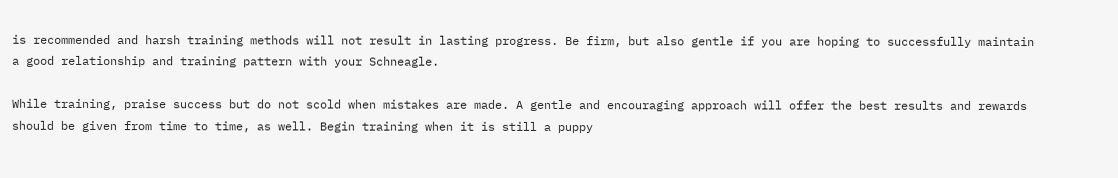is recommended and harsh training methods will not result in lasting progress. Be firm, but also gentle if you are hoping to successfully maintain a good relationship and training pattern with your Schneagle.

While training, praise success but do not scold when mistakes are made. A gentle and encouraging approach will offer the best results and rewards should be given from time to time, as well. Begin training when it is still a puppy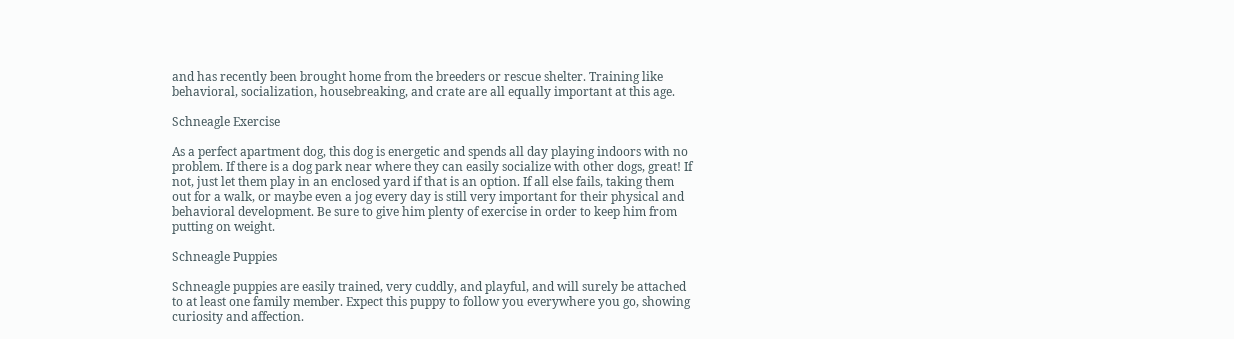and has recently been brought home from the breeders or rescue shelter. Training like behavioral, socialization, housebreaking, and crate are all equally important at this age.

Schneagle Exercise

As a perfect apartment dog, this dog is energetic and spends all day playing indoors with no problem. If there is a dog park near where they can easily socialize with other dogs, great! If not, just let them play in an enclosed yard if that is an option. If all else fails, taking them out for a walk, or maybe even a jog every day is still very important for their physical and behavioral development. Be sure to give him plenty of exercise in order to keep him from putting on weight.

Schneagle Puppies

Schneagle puppies are easily trained, very cuddly, and playful, and will surely be attached to at least one family member. Expect this puppy to follow you everywhere you go, showing curiosity and affection.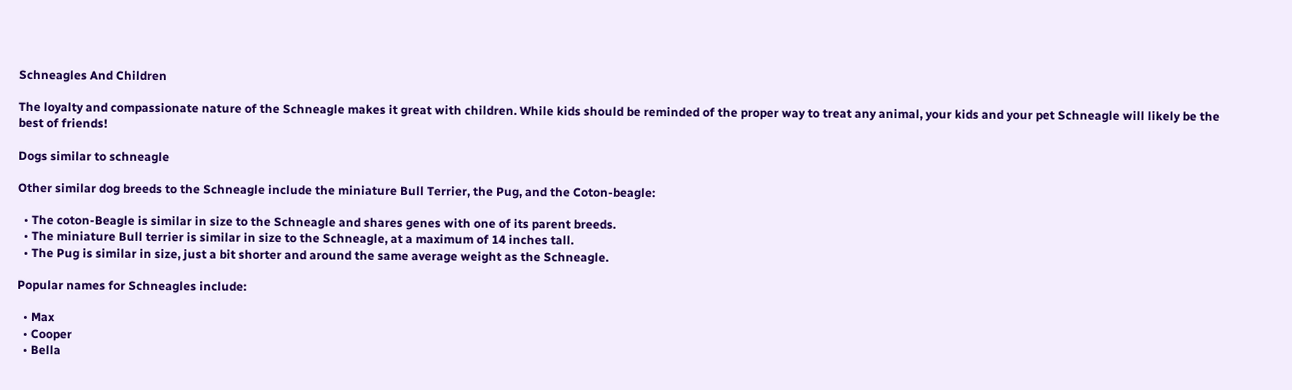Schneagles And Children

The loyalty and compassionate nature of the Schneagle makes it great with children. While kids should be reminded of the proper way to treat any animal, your kids and your pet Schneagle will likely be the best of friends!

Dogs similar to schneagle

Other similar dog breeds to the Schneagle include the miniature Bull Terrier, the Pug, and the Coton-beagle:

  • The coton-Beagle is similar in size to the Schneagle and shares genes with one of its parent breeds.
  • The miniature Bull terrier is similar in size to the Schneagle, at a maximum of 14 inches tall.
  • The Pug is similar in size, just a bit shorter and around the same average weight as the Schneagle.

Popular names for Schneagles include:

  • Max
  • Cooper
  • Bella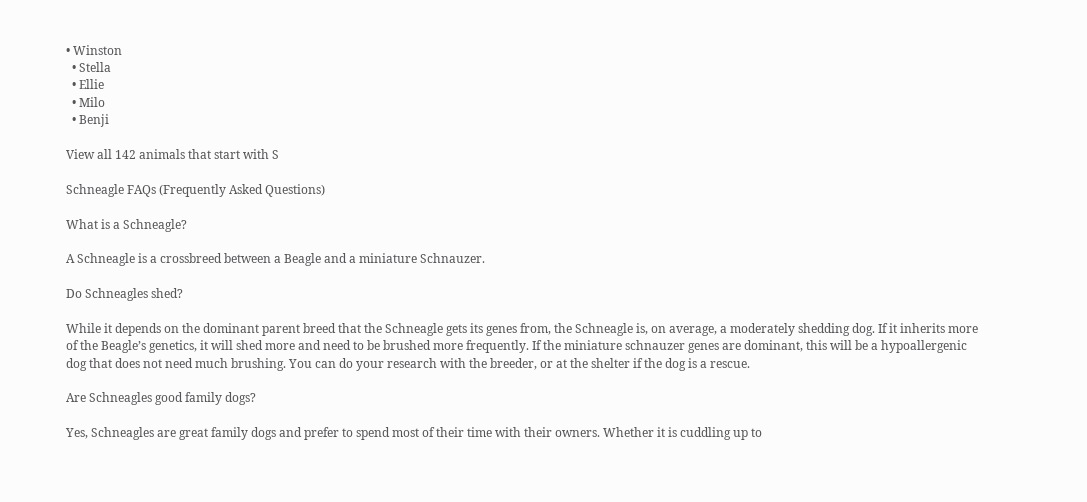• Winston
  • Stella
  • Ellie
  • Milo
  • Benji

View all 142 animals that start with S

Schneagle FAQs (Frequently Asked Questions)

What is a Schneagle?

A Schneagle is a crossbreed between a Beagle and a miniature Schnauzer.

Do Schneagles shed?

While it depends on the dominant parent breed that the Schneagle gets its genes from, the Schneagle is, on average, a moderately shedding dog. If it inherits more of the Beagle’s genetics, it will shed more and need to be brushed more frequently. If the miniature schnauzer genes are dominant, this will be a hypoallergenic dog that does not need much brushing. You can do your research with the breeder, or at the shelter if the dog is a rescue.

Are Schneagles good family dogs?

Yes, Schneagles are great family dogs and prefer to spend most of their time with their owners. Whether it is cuddling up to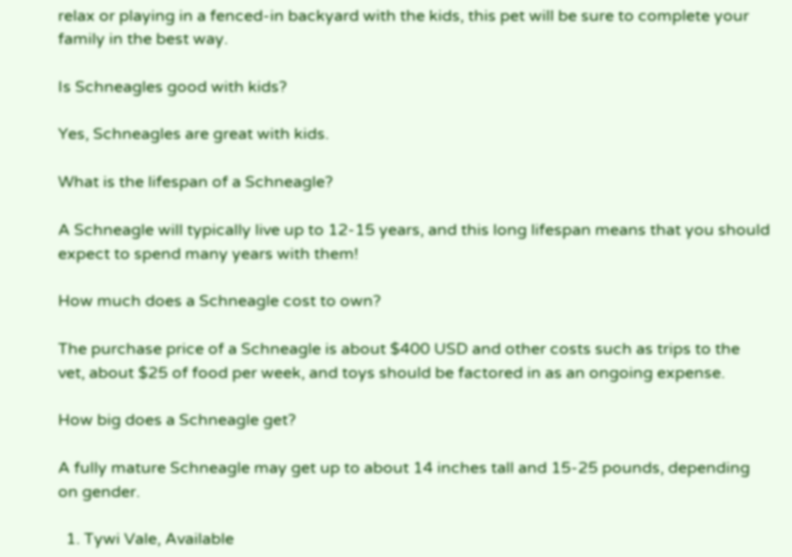relax or playing in a fenced-in backyard with the kids, this pet will be sure to complete your family in the best way.

Is Schneagles good with kids?

Yes, Schneagles are great with kids.

What is the lifespan of a Schneagle?

A Schneagle will typically live up to 12-15 years, and this long lifespan means that you should expect to spend many years with them!

How much does a Schneagle cost to own?

The purchase price of a Schneagle is about $400 USD and other costs such as trips to the vet, about $25 of food per week, and toys should be factored in as an ongoing expense.

How big does a Schneagle get?

A fully mature Schneagle may get up to about 14 inches tall and 15-25 pounds, depending on gender.

  1. Tywi Vale, Available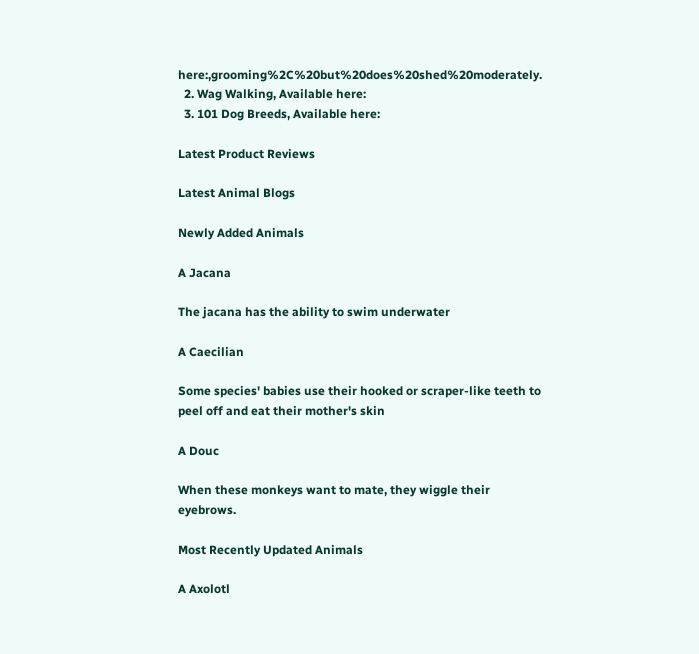here:,grooming%2C%20but%20does%20shed%20moderately.
  2. Wag Walking, Available here:
  3. 101 Dog Breeds, Available here:

Latest Product Reviews

Latest Animal Blogs

Newly Added Animals

A Jacana

The jacana has the ability to swim underwater

A Caecilian

Some species' babies use their hooked or scraper-like teeth to peel off and eat their mother's skin

A Douc

When these monkeys want to mate, they wiggle their eyebrows.

Most Recently Updated Animals

A Axolotl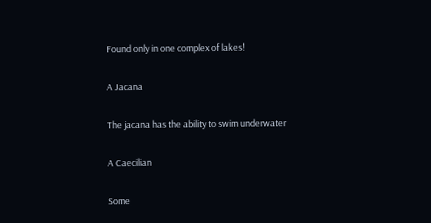Found only in one complex of lakes!

A Jacana

The jacana has the ability to swim underwater

A Caecilian

Some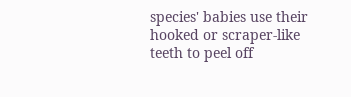species' babies use their hooked or scraper-like teeth to peel off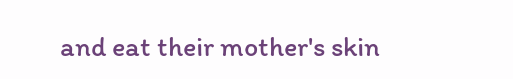and eat their mother's skin